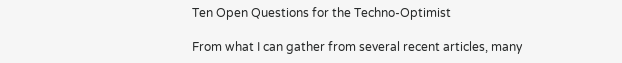Ten Open Questions for the Techno-Optimist

From what I can gather from several recent articles, many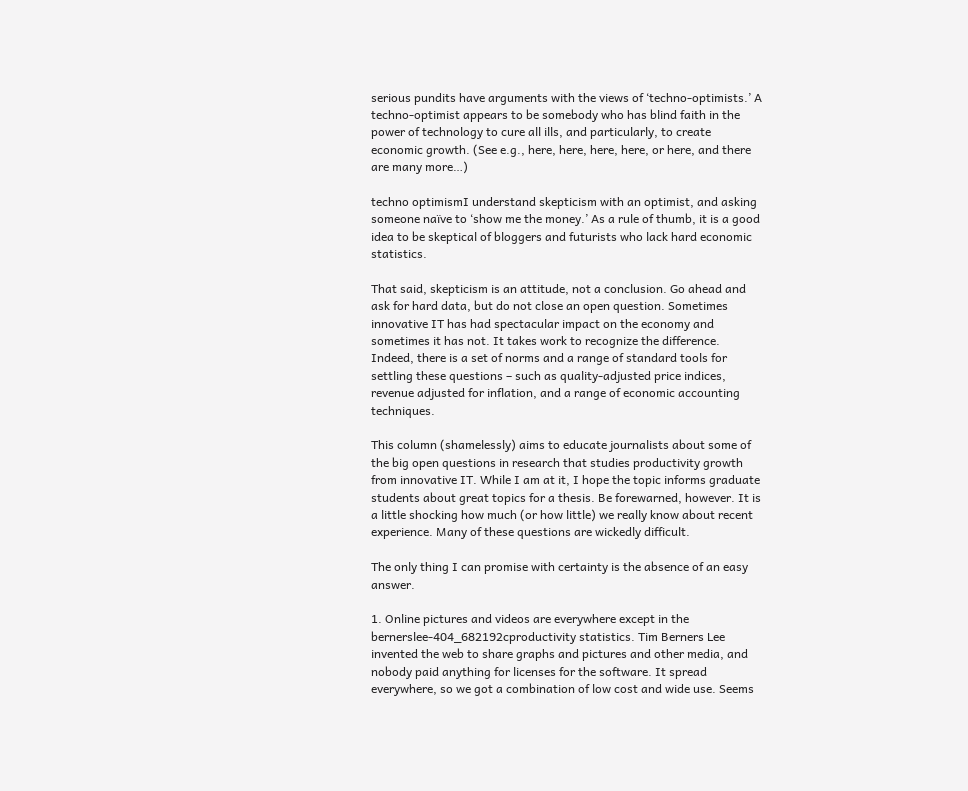serious pundits have arguments with the views of ‘techno-optimists.’ A techno-optimist appears to be somebody who has blind faith in the power of technology to cure all ills, and particularly, to create economic growth. (See e.g., here, here, here, here, or here, and there are many more…)

techno optimismI understand skepticism with an optimist, and asking someone naïve to ‘show me the money.’ As a rule of thumb, it is a good idea to be skeptical of bloggers and futurists who lack hard economic statistics.

That said, skepticism is an attitude, not a conclusion. Go ahead and ask for hard data, but do not close an open question. Sometimes innovative IT has had spectacular impact on the economy and sometimes it has not. It takes work to recognize the difference. Indeed, there is a set of norms and a range of standard tools for settling these questions – such as quality-adjusted price indices, revenue adjusted for inflation, and a range of economic accounting techniques.

This column (shamelessly) aims to educate journalists about some of the big open questions in research that studies productivity growth from innovative IT. While I am at it, I hope the topic informs graduate students about great topics for a thesis. Be forewarned, however. It is a little shocking how much (or how little) we really know about recent experience. Many of these questions are wickedly difficult.

The only thing I can promise with certainty is the absence of an easy answer.

1. Online pictures and videos are everywhere except in the bernerslee-404_682192cproductivity statistics. Tim Berners Lee invented the web to share graphs and pictures and other media, and nobody paid anything for licenses for the software. It spread everywhere, so we got a combination of low cost and wide use. Seems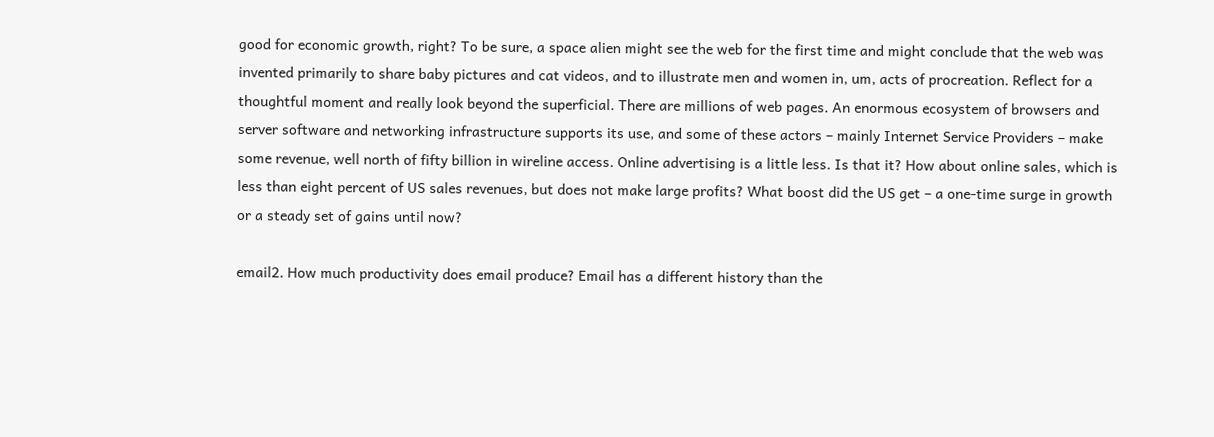good for economic growth, right? To be sure, a space alien might see the web for the first time and might conclude that the web was invented primarily to share baby pictures and cat videos, and to illustrate men and women in, um, acts of procreation. Reflect for a thoughtful moment and really look beyond the superficial. There are millions of web pages. An enormous ecosystem of browsers and server software and networking infrastructure supports its use, and some of these actors – mainly Internet Service Providers – make some revenue, well north of fifty billion in wireline access. Online advertising is a little less. Is that it? How about online sales, which is less than eight percent of US sales revenues, but does not make large profits? What boost did the US get – a one-time surge in growth or a steady set of gains until now?

email2. How much productivity does email produce? Email has a different history than the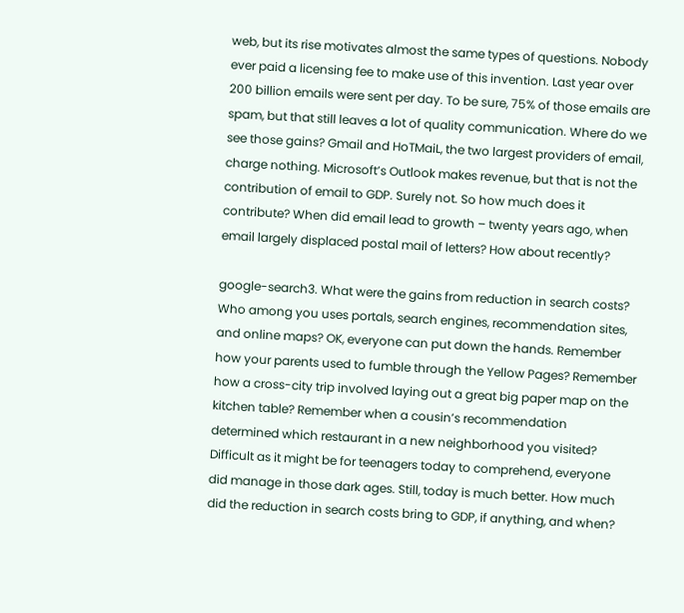web, but its rise motivates almost the same types of questions. Nobody ever paid a licensing fee to make use of this invention. Last year over 200 billion emails were sent per day. To be sure, 75% of those emails are spam, but that still leaves a lot of quality communication. Where do we see those gains? Gmail and HoTMaiL, the two largest providers of email, charge nothing. Microsoft’s Outlook makes revenue, but that is not the contribution of email to GDP. Surely not. So how much does it contribute? When did email lead to growth – twenty years ago, when email largely displaced postal mail of letters? How about recently?

google-search3. What were the gains from reduction in search costs? Who among you uses portals, search engines, recommendation sites, and online maps? OK, everyone can put down the hands. Remember how your parents used to fumble through the Yellow Pages? Remember how a cross-city trip involved laying out a great big paper map on the kitchen table? Remember when a cousin’s recommendation determined which restaurant in a new neighborhood you visited? Difficult as it might be for teenagers today to comprehend, everyone did manage in those dark ages. Still, today is much better. How much did the reduction in search costs bring to GDP, if anything, and when?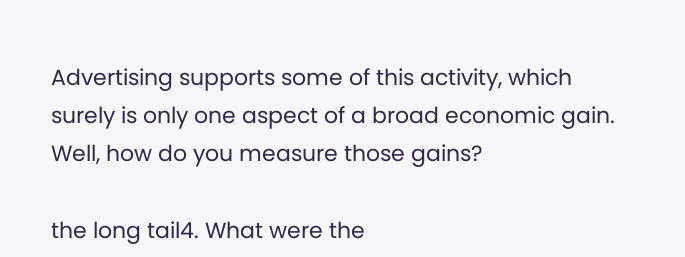Advertising supports some of this activity, which surely is only one aspect of a broad economic gain. Well, how do you measure those gains?

the long tail4. What were the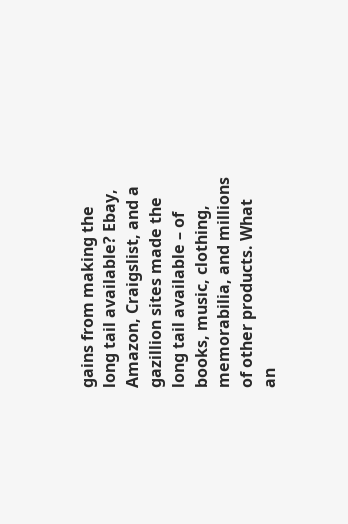gains from making the long tail available? Ebay, Amazon, Craigslist, and a gazillion sites made the long tail available – of books, music, clothing, memorabilia, and millions of other products. What an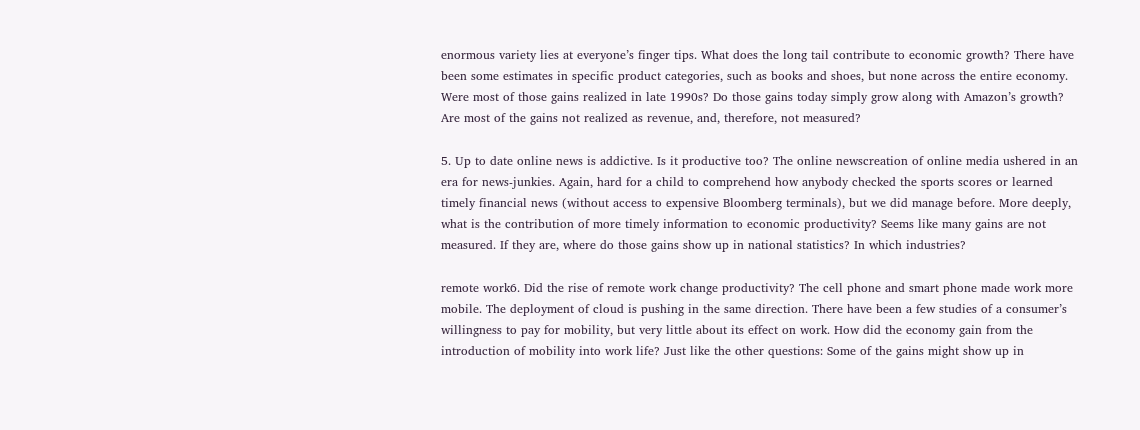enormous variety lies at everyone’s finger tips. What does the long tail contribute to economic growth? There have been some estimates in specific product categories, such as books and shoes, but none across the entire economy. Were most of those gains realized in late 1990s? Do those gains today simply grow along with Amazon’s growth? Are most of the gains not realized as revenue, and, therefore, not measured?

5. Up to date online news is addictive. Is it productive too? The online newscreation of online media ushered in an era for news-junkies. Again, hard for a child to comprehend how anybody checked the sports scores or learned timely financial news (without access to expensive Bloomberg terminals), but we did manage before. More deeply, what is the contribution of more timely information to economic productivity? Seems like many gains are not measured. If they are, where do those gains show up in national statistics? In which industries?

remote work6. Did the rise of remote work change productivity? The cell phone and smart phone made work more mobile. The deployment of cloud is pushing in the same direction. There have been a few studies of a consumer’s willingness to pay for mobility, but very little about its effect on work. How did the economy gain from the introduction of mobility into work life? Just like the other questions: Some of the gains might show up in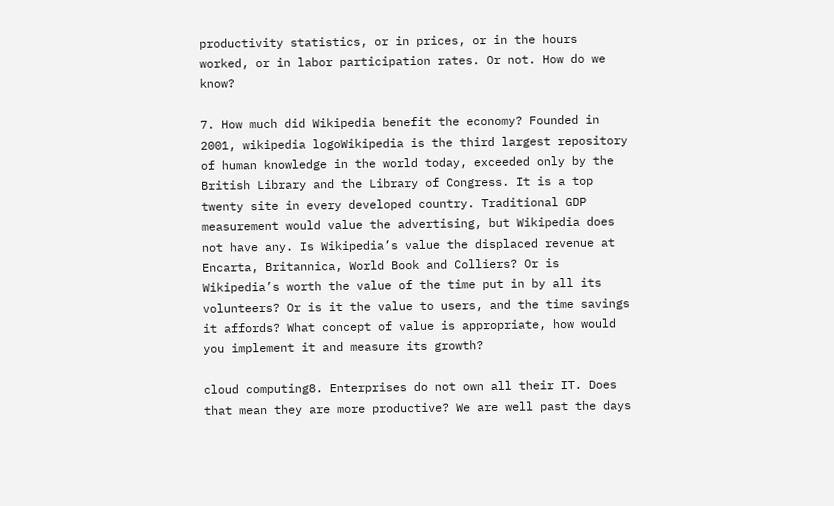productivity statistics, or in prices, or in the hours worked, or in labor participation rates. Or not. How do we know?

7. How much did Wikipedia benefit the economy? Founded in 2001, wikipedia logoWikipedia is the third largest repository of human knowledge in the world today, exceeded only by the British Library and the Library of Congress. It is a top twenty site in every developed country. Traditional GDP measurement would value the advertising, but Wikipedia does not have any. Is Wikipedia’s value the displaced revenue at Encarta, Britannica, World Book and Colliers? Or is Wikipedia’s worth the value of the time put in by all its volunteers? Or is it the value to users, and the time savings it affords? What concept of value is appropriate, how would you implement it and measure its growth?

cloud computing8. Enterprises do not own all their IT. Does that mean they are more productive? We are well past the days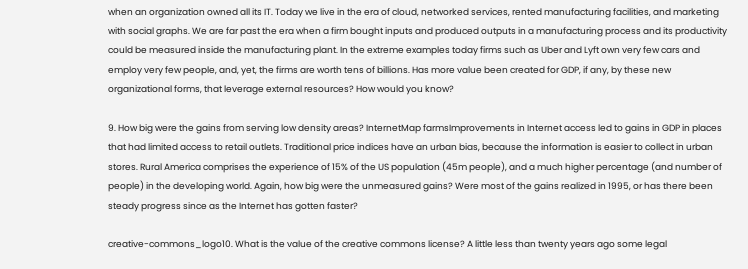when an organization owned all its IT. Today we live in the era of cloud, networked services, rented manufacturing facilities, and marketing with social graphs. We are far past the era when a firm bought inputs and produced outputs in a manufacturing process and its productivity could be measured inside the manufacturing plant. In the extreme examples today firms such as Uber and Lyft own very few cars and employ very few people, and, yet, the firms are worth tens of billions. Has more value been created for GDP, if any, by these new organizational forms, that leverage external resources? How would you know?

9. How big were the gains from serving low density areas? InternetMap farmsImprovements in Internet access led to gains in GDP in places that had limited access to retail outlets. Traditional price indices have an urban bias, because the information is easier to collect in urban stores. Rural America comprises the experience of 15% of the US population (45m people), and a much higher percentage (and number of people) in the developing world. Again, how big were the unmeasured gains? Were most of the gains realized in 1995, or has there been steady progress since as the Internet has gotten faster?

creative-commons_logo10. What is the value of the creative commons license? A little less than twenty years ago some legal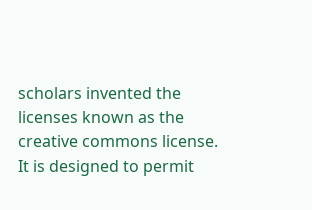scholars invented the licenses known as the creative commons license. It is designed to permit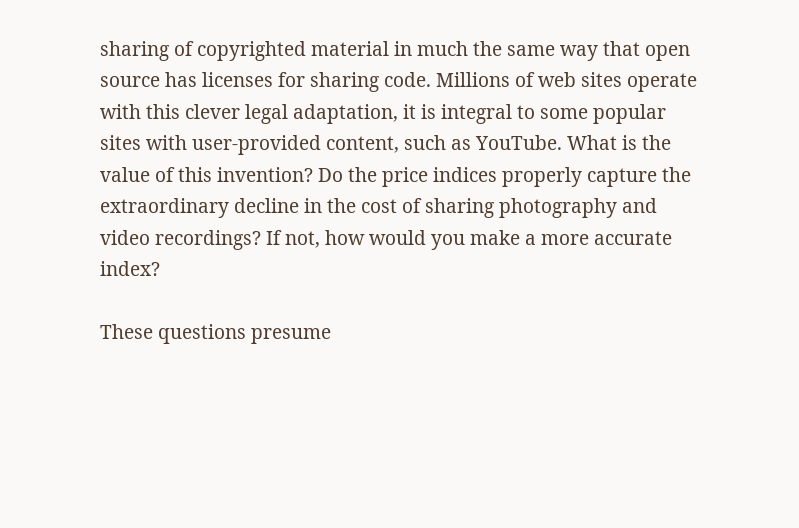sharing of copyrighted material in much the same way that open source has licenses for sharing code. Millions of web sites operate with this clever legal adaptation, it is integral to some popular sites with user-provided content, such as YouTube. What is the value of this invention? Do the price indices properly capture the extraordinary decline in the cost of sharing photography and video recordings? If not, how would you make a more accurate index?

These questions presume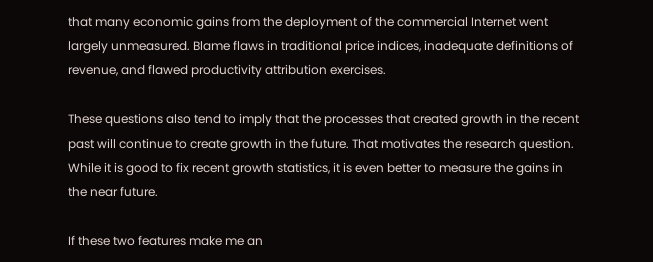that many economic gains from the deployment of the commercial Internet went largely unmeasured. Blame flaws in traditional price indices, inadequate definitions of revenue, and flawed productivity attribution exercises.

These questions also tend to imply that the processes that created growth in the recent past will continue to create growth in the future. That motivates the research question. While it is good to fix recent growth statistics, it is even better to measure the gains in the near future.

If these two features make me an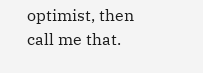optimist, then call me that.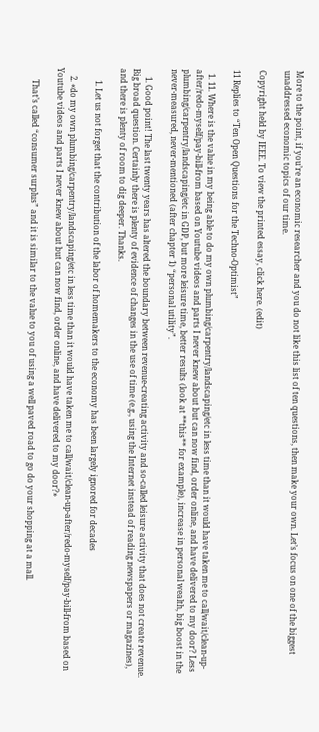More to the point, if you’re an economic researcher and you do not like this list of ten questions, then make your own. Let’s focus on one of the biggest unaddressed economic topics of our time.

Copyright held by IEEE. To view the printed essay, click here. (edit)

11 Replies to “Ten Open Questions for the Techno-Optimist”

  1. 11. Where is the value in my being able to do my own plumbing/carpentry/landscaping/etc in less time than it would have taken me to call/wait/clean-up-after/redo-myself/pay-bill-from based on Youtube videos and parts I never knew about but can now find, order online, and have delivered to my door? Less plumbing/carpentry/landscaping/etc in GDP, but more leisure time, better results (look at **this** for example), increase in personal wealth, big boost in the never-measured, never-mentioned (after chapter 1) “personal utility”.

    1. Good point! The last twenty years has altered the boundary between revenue-creating activity and so-called leisure activity that does not create revenue. Big broad question. Certainly there is plenty of evidence of changes in the use of time (e.g., using the Internet instead of reading newspapers or magazines), and there is plenty of room to dig deeper. Thanks.

      1. Let us not forget that the contribution of the labor of homemakers to the economy has been largely ignored for decades

    2. «do my own plumbing/carpentry/landscaping/etc in less time than it would have taken me to call/wait/clean-up-after/redo-myself/pay-bill-from based on Youtube videos and parts I never knew about but can now find, order online, and have delivered to my door?»

      That’s called “consumer surplus” and it is similar to the value to you of using a well paved road to go do your shopping at a mall.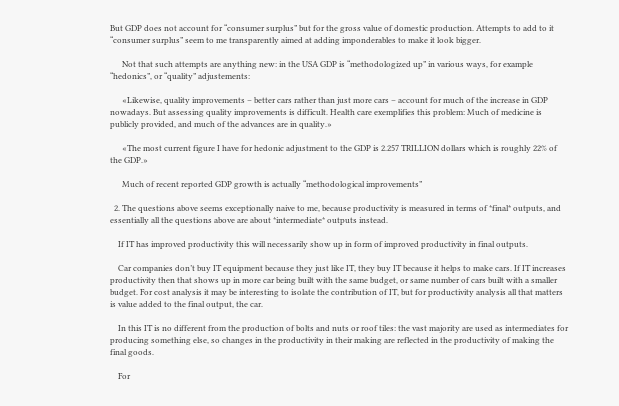But GDP does not account for “consumer surplus” but for the gross value of domestic production. Attempts to add to it “consumer surplus” seem to me transparently aimed at adding imponderables to make it look bigger.

      Not that such attempts are anything new: in the USA GDP is “methodologized up” in various ways, for example “hedonics”, or “quality” adjustements:

      «Likewise, quality improvements – better cars rather than just more cars – account for much of the increase in GDP nowadays. But assessing quality improvements is difficult. Health care exemplifies this problem: Much of medicine is publicly provided, and much of the advances are in quality.»

      «The most current figure I have for hedonic adjustment to the GDP is 2.257 TRILLION dollars which is roughly 22% of the GDP.»

      Much of recent reported GDP growth is actually “methodological improvements”

  2. The questions above seems exceptionally naive to me, because productivity is measured in terms of *final* outputs, and essentially all the questions above are about *intermediate* outputs instead.

    If IT has improved productivity this will necessarily show up in form of improved productivity in final outputs.

    Car companies don’t buy IT equipment because they just like IT, they buy IT because it helps to make cars. If IT increases productivity then that shows up in more car being built with the same budget, or same number of cars built with a smaller budget. For cost analysis it may be interesting to isolate the contribution of IT, but for productivity analysis all that matters is value added to the final output, the car.

    In this IT is no different from the production of bolts and nuts or roof tiles: the vast majority are used as intermediates for producing something else, so changes in the productivity in their making are reflected in the productivity of making the final goods.

    For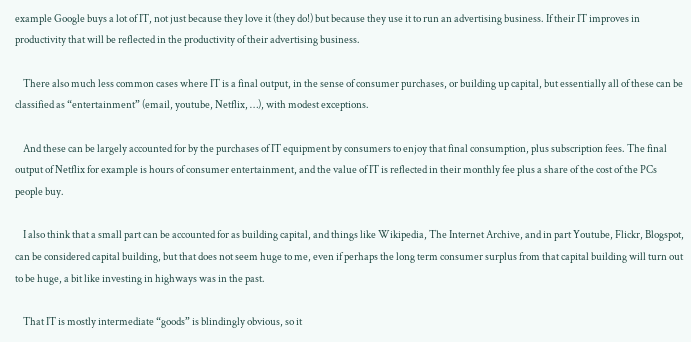example Google buys a lot of IT, not just because they love it (they do!) but because they use it to run an advertising business. If their IT improves in productivity that will be reflected in the productivity of their advertising business.

    There also much less common cases where IT is a final output, in the sense of consumer purchases, or building up capital, but essentially all of these can be classified as “entertainment” (email, youtube, Netflix, …), with modest exceptions.

    And these can be largely accounted for by the purchases of IT equipment by consumers to enjoy that final consumption, plus subscription fees. The final output of Netflix for example is hours of consumer entertainment, and the value of IT is reflected in their monthly fee plus a share of the cost of the PCs people buy.

    I also think that a small part can be accounted for as building capital, and things like Wikipedia, The Internet Archive, and in part Youtube, Flickr, Blogspot, can be considered capital building, but that does not seem huge to me, even if perhaps the long term consumer surplus from that capital building will turn out to be huge, a bit like investing in highways was in the past.

    That IT is mostly intermediate “goods” is blindingly obvious, so it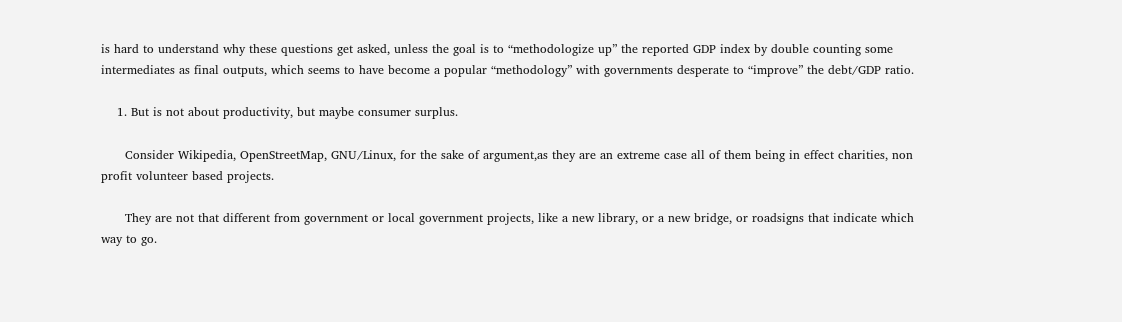is hard to understand why these questions get asked, unless the goal is to “methodologize up” the reported GDP index by double counting some intermediates as final outputs, which seems to have become a popular “methodology” with governments desperate to “improve” the debt/GDP ratio.

    1. But is not about productivity, but maybe consumer surplus.

      Consider Wikipedia, OpenStreetMap, GNU/Linux, for the sake of argument,as they are an extreme case all of them being in effect charities, non profit volunteer based projects.

      They are not that different from government or local government projects, like a new library, or a new bridge, or roadsigns that indicate which way to go.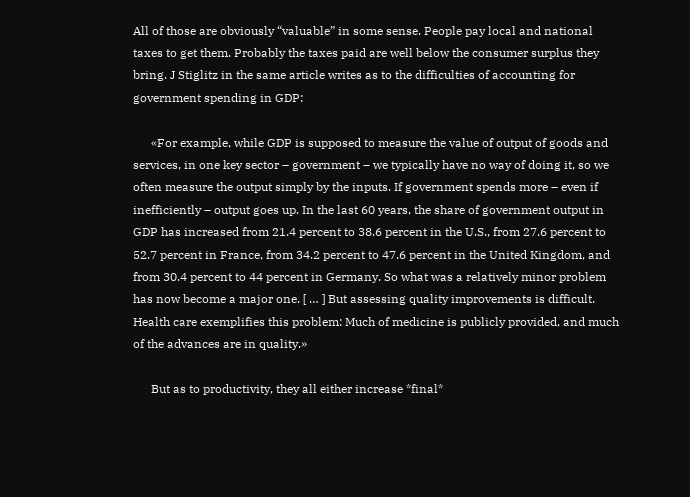All of those are obviously “valuable” in some sense. People pay local and national taxes to get them. Probably the taxes paid are well below the consumer surplus they bring. J Stiglitz in the same article writes as to the difficulties of accounting for government spending in GDP:

      «For example, while GDP is supposed to measure the value of output of goods and services, in one key sector – government – we typically have no way of doing it, so we often measure the output simply by the inputs. If government spends more – even if inefficiently – output goes up. In the last 60 years, the share of government output in GDP has increased from 21.4 percent to 38.6 percent in the U.S., from 27.6 percent to 52.7 percent in France, from 34.2 percent to 47.6 percent in the United Kingdom, and from 30.4 percent to 44 percent in Germany. So what was a relatively minor problem has now become a major one. [ … ] But assessing quality improvements is difficult. Health care exemplifies this problem: Much of medicine is publicly provided, and much of the advances are in quality.»

      But as to productivity, they all either increase *final*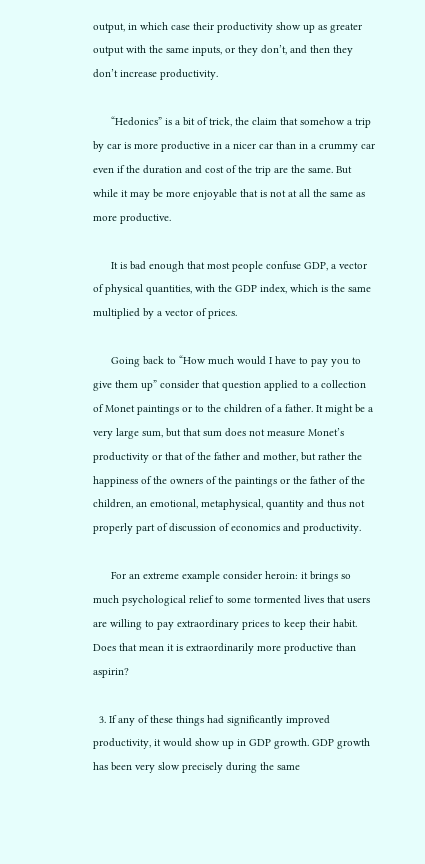output, in which case their productivity show up as greater output with the same inputs, or they don’t, and then they don’t increase productivity.

      “Hedonics” is a bit of trick, the claim that somehow a trip by car is more productive in a nicer car than in a crummy car even if the duration and cost of the trip are the same. But while it may be more enjoyable that is not at all the same as more productive.

      It is bad enough that most people confuse GDP, a vector of physical quantities, with the GDP index, which is the same multiplied by a vector of prices.

      Going back to “How much would I have to pay you to give them up” consider that question applied to a collection of Monet paintings or to the children of a father. It might be a very large sum, but that sum does not measure Monet’s productivity or that of the father and mother, but rather the happiness of the owners of the paintings or the father of the children, an emotional, metaphysical, quantity and thus not properly part of discussion of economics and productivity.

      For an extreme example consider heroin: it brings so much psychological relief to some tormented lives that users are willing to pay extraordinary prices to keep their habit. Does that mean it is extraordinarily more productive than aspirin?

  3. If any of these things had significantly improved productivity, it would show up in GDP growth. GDP growth has been very slow precisely during the same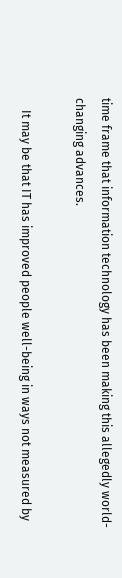time frame that information technology has been making this allegedly world-changing advances.

    It may be that IT has improved people well-being in ways not measured by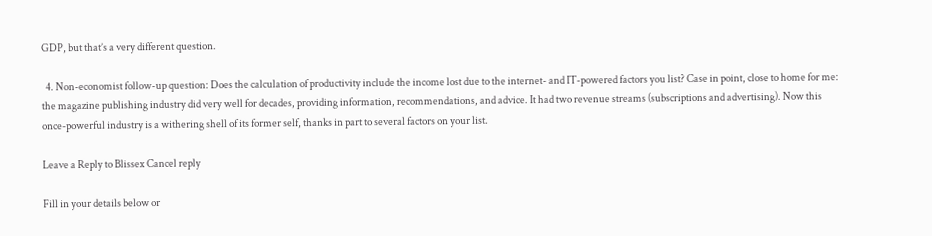GDP, but that’s a very different question.

  4. Non-economist follow-up question: Does the calculation of productivity include the income lost due to the internet- and IT-powered factors you list? Case in point, close to home for me: the magazine publishing industry did very well for decades, providing information, recommendations, and advice. It had two revenue streams (subscriptions and advertising). Now this once-powerful industry is a withering shell of its former self, thanks in part to several factors on your list.

Leave a Reply to Blissex Cancel reply

Fill in your details below or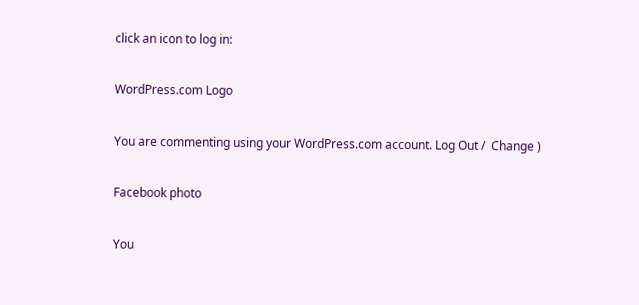click an icon to log in:

WordPress.com Logo

You are commenting using your WordPress.com account. Log Out /  Change )

Facebook photo

You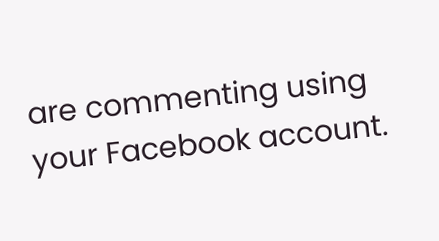are commenting using your Facebook account.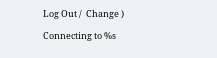Log Out /  Change )

Connecting to %s